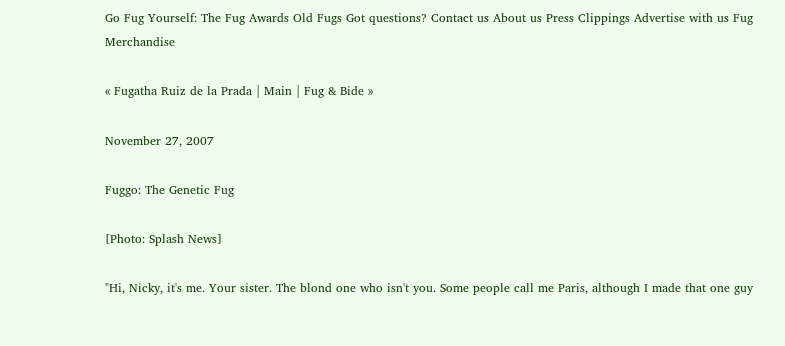Go Fug Yourself: The Fug Awards Old Fugs Got questions? Contact us About us Press Clippings Advertise with us Fug Merchandise

« Fugatha Ruiz de la Prada | Main | Fug & Bide »

November 27, 2007

Fuggo: The Genetic Fug

[Photo: Splash News]

"Hi, Nicky, it's me. Your sister. The blond one who isn't you. Some people call me Paris, although I made that one guy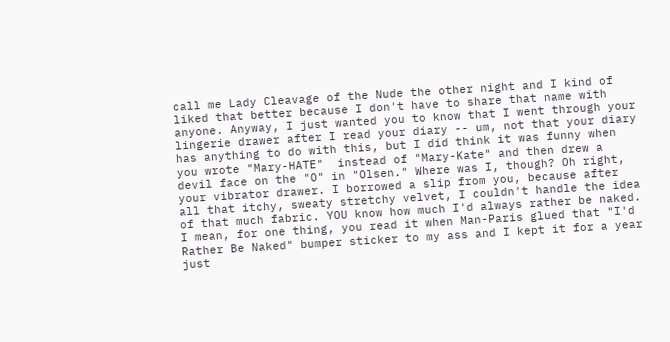call me Lady Cleavage of the Nude the other night and I kind of liked that better because I don't have to share that name with anyone. Anyway, I just wanted you to know that I went through your lingerie drawer after I read your diary -- um, not that your diary has anything to do with this, but I did think it was funny when you wrote "Mary-HATE"  instead of "Mary-Kate" and then drew a devil face on the "O" in "Olsen." Where was I, though? Oh right, your vibrator drawer. I borrowed a slip from you, because after all that itchy, sweaty stretchy velvet, I couldn't handle the idea of that much fabric. YOU know how much I'd always rather be naked. I mean, for one thing, you read it when Man-Paris glued that "I'd Rather Be Naked" bumper sticker to my ass and I kept it for a year just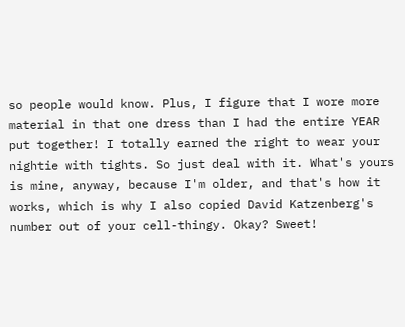so people would know. Plus, I figure that I wore more material in that one dress than I had the entire YEAR put together! I totally earned the right to wear your nightie with tights. So just deal with it. What's yours is mine, anyway, because I'm older, and that's how it works, which is why I also copied David Katzenberg's number out of your cell-thingy. Okay? Sweet!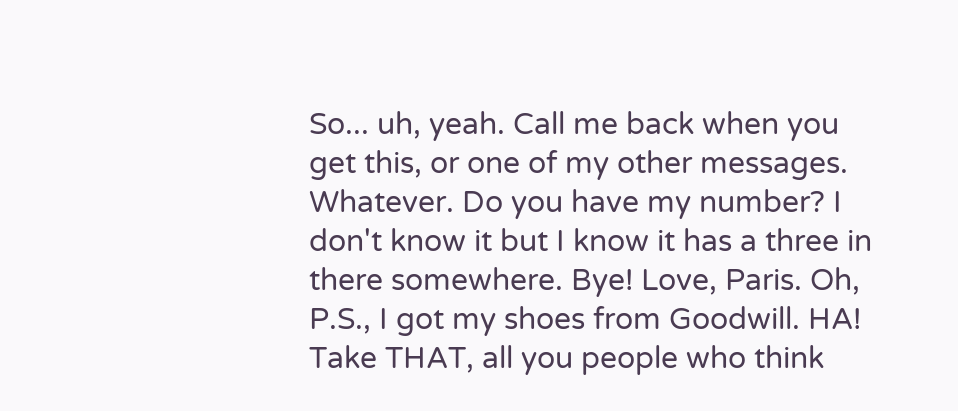So... uh, yeah. Call me back when you get this, or one of my other messages. Whatever. Do you have my number? I don't know it but I know it has a three in there somewhere. Bye! Love, Paris. Oh, P.S., I got my shoes from Goodwill. HA! Take THAT, all you people who think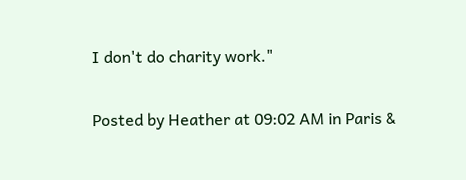I don't do charity work."

Posted by Heather at 09:02 AM in Paris &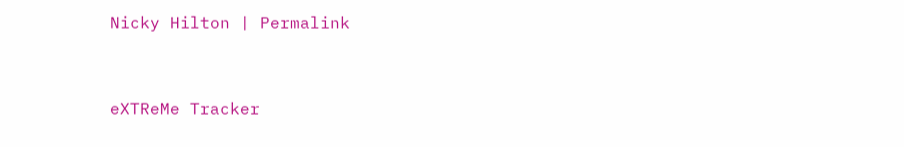Nicky Hilton | Permalink


eXTReMe Tracker